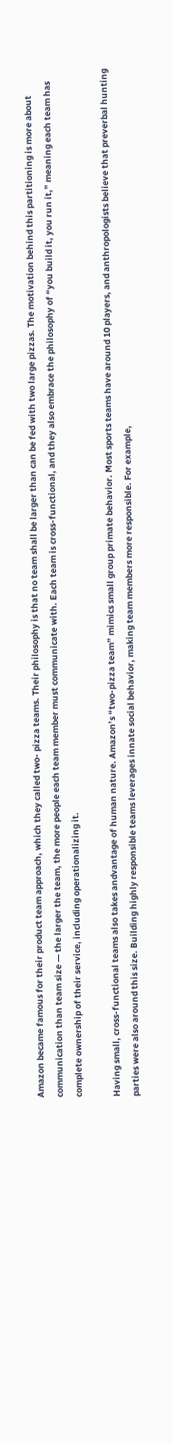Amazon became famous for their product team approach, which they called two- pizza teams. Their philosophy is that no team shall be larger than can be fed with two large pizzas. The motivation behind this partitioning is more about communication than team size — the larger the team, the more people each team member must communicate with. Each team is cross-functional, and they also embrace the philosophy of “you build it, you run it,” meaning each team has complete ownership of their service, including operationalizing it.

Having small, cross-functional teams also takes andvantage of human nature. Amazon’s “two-pizza team” mimics small group primate behavior. Most sports teams have around 10 players, and anthropologists believe that preverbal hunting parties were also around this size. Building highly responsible teams leverages innate social behavior, making team members more responsible. For example,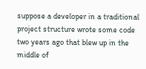suppose a developer in a traditional project structure wrote some code two years ago that blew up in the middle of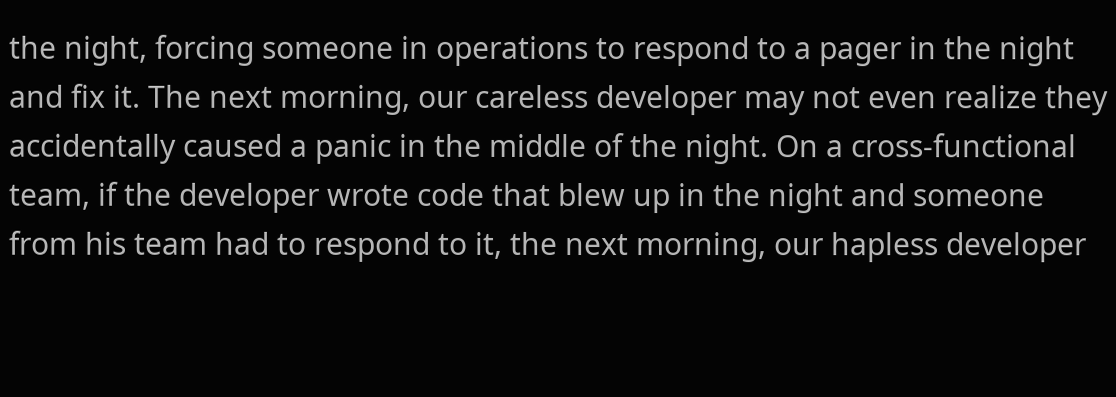the night, forcing someone in operations to respond to a pager in the night and fix it. The next morning, our careless developer may not even realize they accidentally caused a panic in the middle of the night. On a cross-functional team, if the developer wrote code that blew up in the night and someone from his team had to respond to it, the next morning, our hapless developer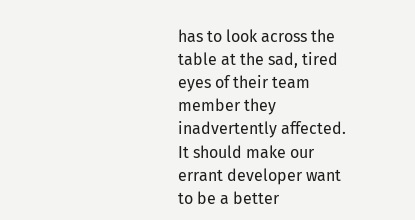has to look across the table at the sad, tired eyes of their team member they inadvertently affected. It should make our errant developer want to be a better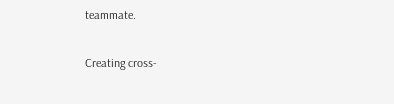teammate.

Creating cross-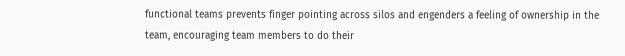functional teams prevents finger pointing across silos and engenders a feeling of ownership in the team, encouraging team members to do their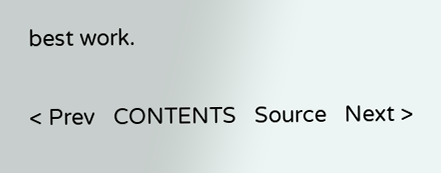best work.

< Prev   CONTENTS   Source   Next >